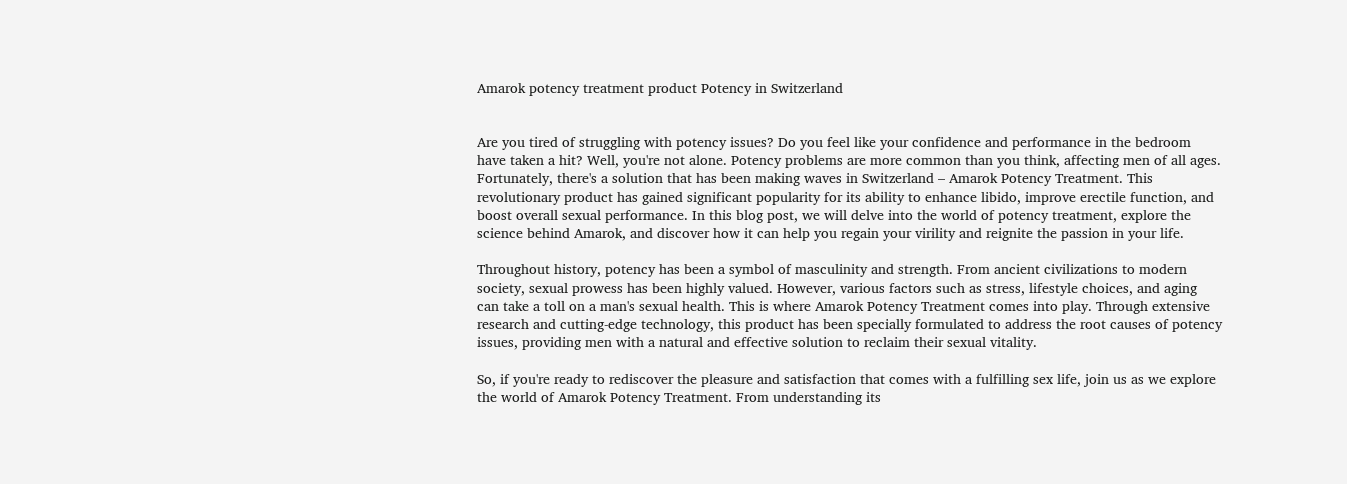Amarok potency treatment product Potency in Switzerland


Are you tired of struggling with potency issues? Do you feel like your confidence and performance in the bedroom have taken a hit? Well, you're not alone. Potency problems are more common than you think, affecting men of all ages. Fortunately, there's a solution that has been making waves in Switzerland – Amarok Potency Treatment. This revolutionary product has gained significant popularity for its ability to enhance libido, improve erectile function, and boost overall sexual performance. In this blog post, we will delve into the world of potency treatment, explore the science behind Amarok, and discover how it can help you regain your virility and reignite the passion in your life.

Throughout history, potency has been a symbol of masculinity and strength. From ancient civilizations to modern society, sexual prowess has been highly valued. However, various factors such as stress, lifestyle choices, and aging can take a toll on a man's sexual health. This is where Amarok Potency Treatment comes into play. Through extensive research and cutting-edge technology, this product has been specially formulated to address the root causes of potency issues, providing men with a natural and effective solution to reclaim their sexual vitality.

So, if you're ready to rediscover the pleasure and satisfaction that comes with a fulfilling sex life, join us as we explore the world of Amarok Potency Treatment. From understanding its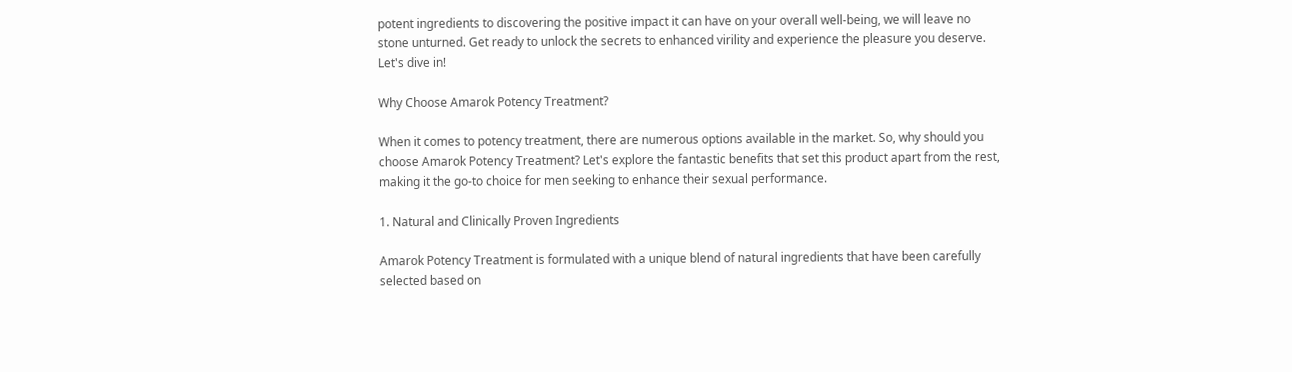potent ingredients to discovering the positive impact it can have on your overall well-being, we will leave no stone unturned. Get ready to unlock the secrets to enhanced virility and experience the pleasure you deserve. Let's dive in!

Why Choose Amarok Potency Treatment?

When it comes to potency treatment, there are numerous options available in the market. So, why should you choose Amarok Potency Treatment? Let's explore the fantastic benefits that set this product apart from the rest, making it the go-to choice for men seeking to enhance their sexual performance.

1. Natural and Clinically Proven Ingredients

Amarok Potency Treatment is formulated with a unique blend of natural ingredients that have been carefully selected based on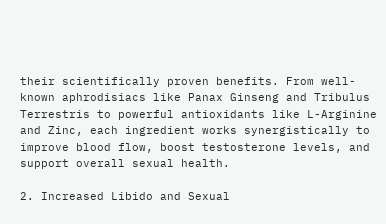their scientifically proven benefits. From well-known aphrodisiacs like Panax Ginseng and Tribulus Terrestris to powerful antioxidants like L-Arginine and Zinc, each ingredient works synergistically to improve blood flow, boost testosterone levels, and support overall sexual health.

2. Increased Libido and Sexual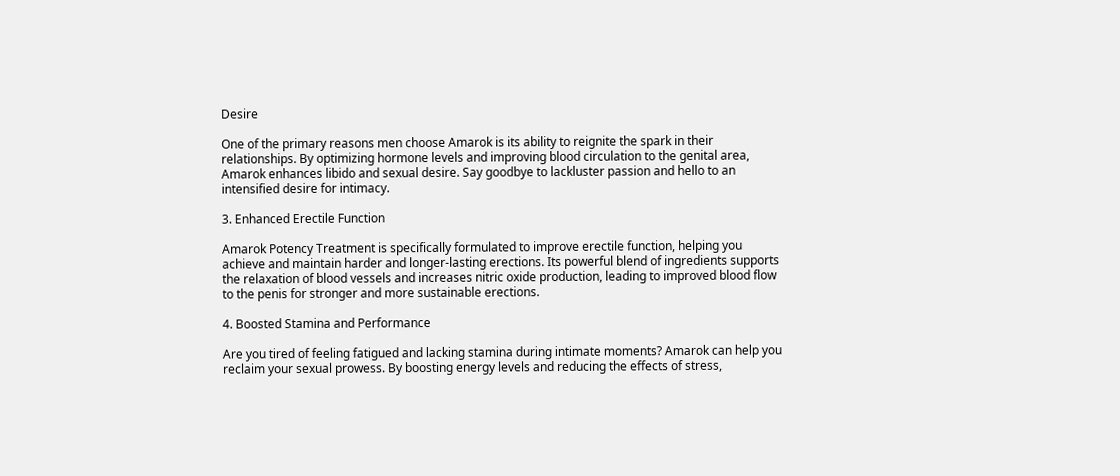Desire

One of the primary reasons men choose Amarok is its ability to reignite the spark in their relationships. By optimizing hormone levels and improving blood circulation to the genital area, Amarok enhances libido and sexual desire. Say goodbye to lackluster passion and hello to an intensified desire for intimacy.

3. Enhanced Erectile Function

Amarok Potency Treatment is specifically formulated to improve erectile function, helping you achieve and maintain harder and longer-lasting erections. Its powerful blend of ingredients supports the relaxation of blood vessels and increases nitric oxide production, leading to improved blood flow to the penis for stronger and more sustainable erections.

4. Boosted Stamina and Performance

Are you tired of feeling fatigued and lacking stamina during intimate moments? Amarok can help you reclaim your sexual prowess. By boosting energy levels and reducing the effects of stress,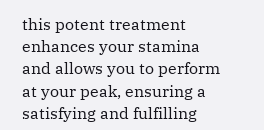this potent treatment enhances your stamina and allows you to perform at your peak, ensuring a satisfying and fulfilling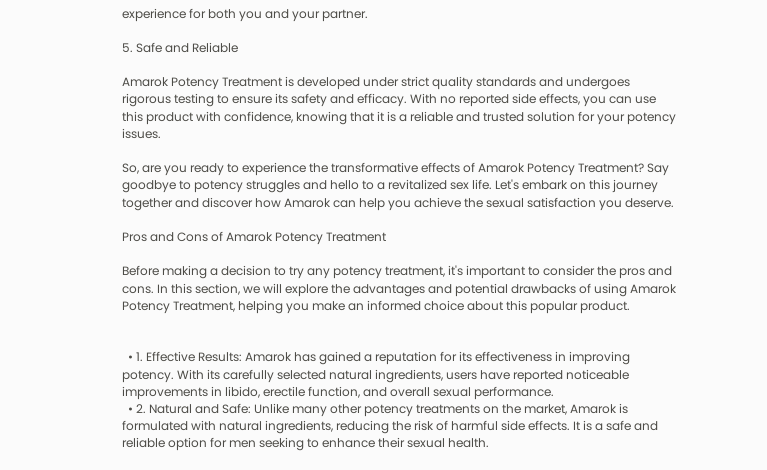experience for both you and your partner.

5. Safe and Reliable

Amarok Potency Treatment is developed under strict quality standards and undergoes rigorous testing to ensure its safety and efficacy. With no reported side effects, you can use this product with confidence, knowing that it is a reliable and trusted solution for your potency issues.

So, are you ready to experience the transformative effects of Amarok Potency Treatment? Say goodbye to potency struggles and hello to a revitalized sex life. Let's embark on this journey together and discover how Amarok can help you achieve the sexual satisfaction you deserve.

Pros and Cons of Amarok Potency Treatment

Before making a decision to try any potency treatment, it's important to consider the pros and cons. In this section, we will explore the advantages and potential drawbacks of using Amarok Potency Treatment, helping you make an informed choice about this popular product.


  • 1. Effective Results: Amarok has gained a reputation for its effectiveness in improving potency. With its carefully selected natural ingredients, users have reported noticeable improvements in libido, erectile function, and overall sexual performance.
  • 2. Natural and Safe: Unlike many other potency treatments on the market, Amarok is formulated with natural ingredients, reducing the risk of harmful side effects. It is a safe and reliable option for men seeking to enhance their sexual health.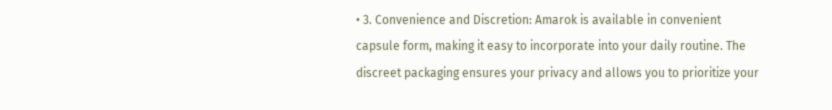• 3. Convenience and Discretion: Amarok is available in convenient capsule form, making it easy to incorporate into your daily routine. The discreet packaging ensures your privacy and allows you to prioritize your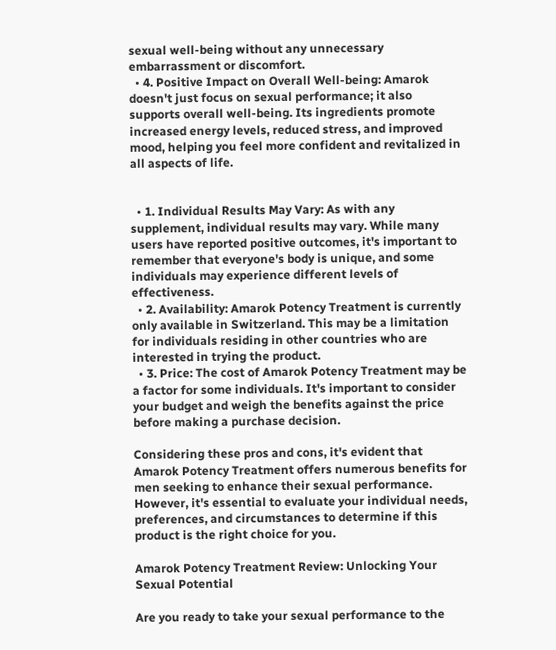sexual well-being without any unnecessary embarrassment or discomfort.
  • 4. Positive Impact on Overall Well-being: Amarok doesn't just focus on sexual performance; it also supports overall well-being. Its ingredients promote increased energy levels, reduced stress, and improved mood, helping you feel more confident and revitalized in all aspects of life.


  • 1. Individual Results May Vary: As with any supplement, individual results may vary. While many users have reported positive outcomes, it's important to remember that everyone's body is unique, and some individuals may experience different levels of effectiveness.
  • 2. Availability: Amarok Potency Treatment is currently only available in Switzerland. This may be a limitation for individuals residing in other countries who are interested in trying the product.
  • 3. Price: The cost of Amarok Potency Treatment may be a factor for some individuals. It's important to consider your budget and weigh the benefits against the price before making a purchase decision.

Considering these pros and cons, it's evident that Amarok Potency Treatment offers numerous benefits for men seeking to enhance their sexual performance. However, it's essential to evaluate your individual needs, preferences, and circumstances to determine if this product is the right choice for you.

Amarok Potency Treatment Review: Unlocking Your Sexual Potential

Are you ready to take your sexual performance to the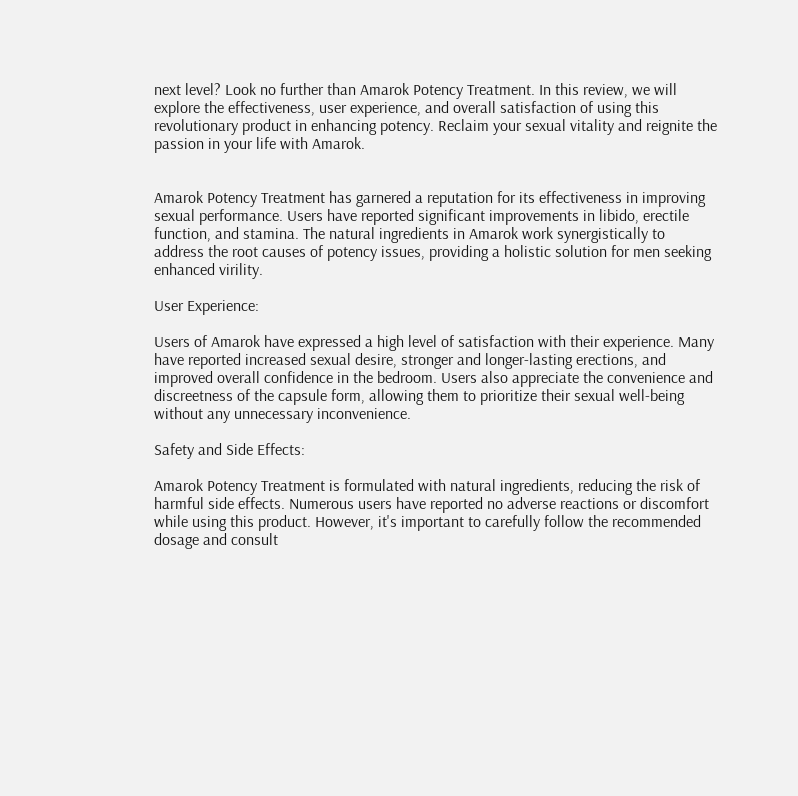next level? Look no further than Amarok Potency Treatment. In this review, we will explore the effectiveness, user experience, and overall satisfaction of using this revolutionary product in enhancing potency. Reclaim your sexual vitality and reignite the passion in your life with Amarok.


Amarok Potency Treatment has garnered a reputation for its effectiveness in improving sexual performance. Users have reported significant improvements in libido, erectile function, and stamina. The natural ingredients in Amarok work synergistically to address the root causes of potency issues, providing a holistic solution for men seeking enhanced virility.

User Experience:

Users of Amarok have expressed a high level of satisfaction with their experience. Many have reported increased sexual desire, stronger and longer-lasting erections, and improved overall confidence in the bedroom. Users also appreciate the convenience and discreetness of the capsule form, allowing them to prioritize their sexual well-being without any unnecessary inconvenience.

Safety and Side Effects:

Amarok Potency Treatment is formulated with natural ingredients, reducing the risk of harmful side effects. Numerous users have reported no adverse reactions or discomfort while using this product. However, it's important to carefully follow the recommended dosage and consult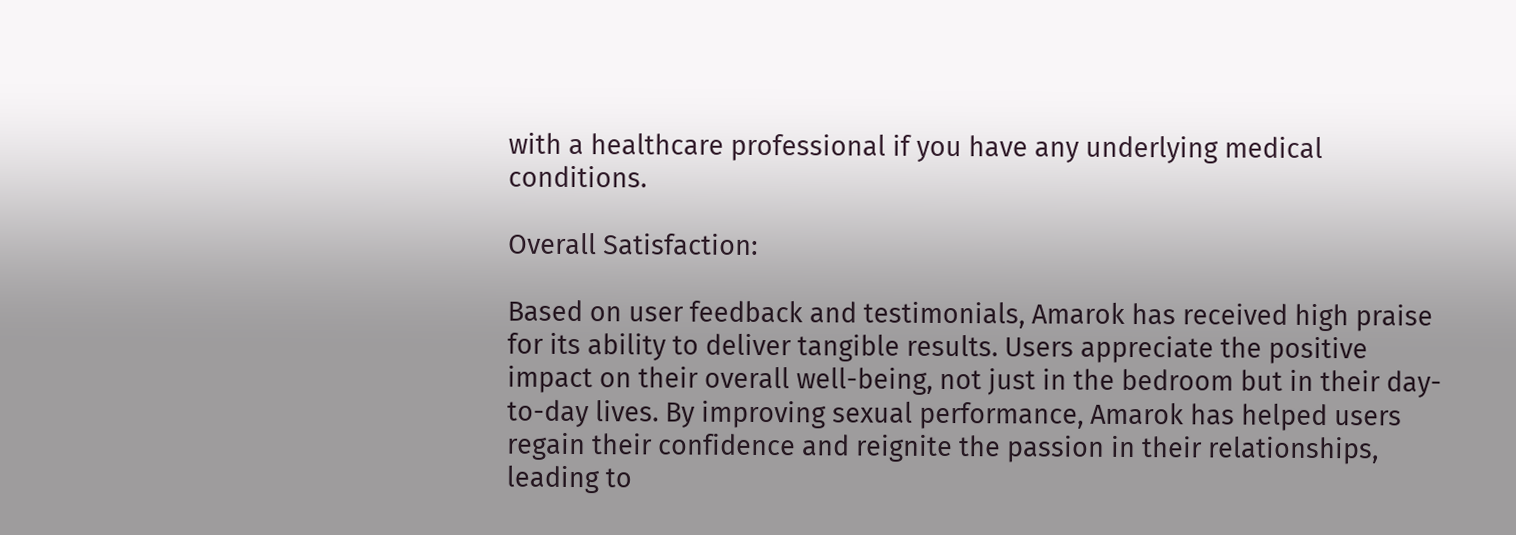with a healthcare professional if you have any underlying medical conditions.

Overall Satisfaction:

Based on user feedback and testimonials, Amarok has received high praise for its ability to deliver tangible results. Users appreciate the positive impact on their overall well-being, not just in the bedroom but in their day-to-day lives. By improving sexual performance, Amarok has helped users regain their confidence and reignite the passion in their relationships, leading to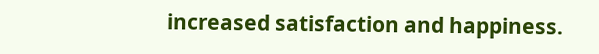increased satisfaction and happiness.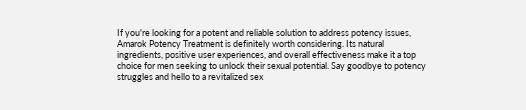If you're looking for a potent and reliable solution to address potency issues, Amarok Potency Treatment is definitely worth considering. Its natural ingredients, positive user experiences, and overall effectiveness make it a top choice for men seeking to unlock their sexual potential. Say goodbye to potency struggles and hello to a revitalized sex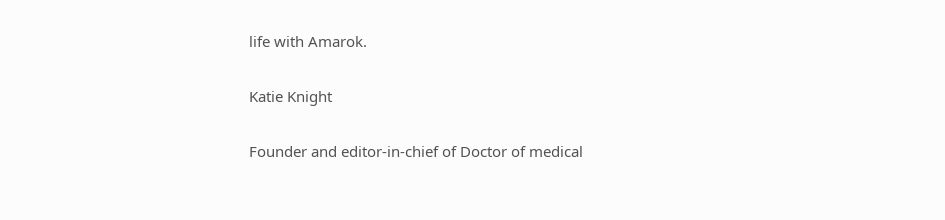life with Amarok.

Katie Knight

Founder and editor-in-chief of Doctor of medical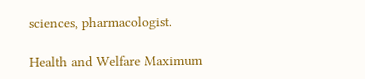sciences, pharmacologist.

Health and Welfare Maximum